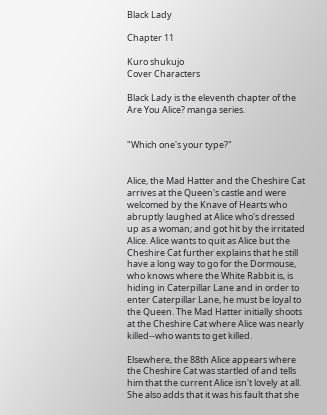Black Lady

Chapter 11

Kuro shukujo
Cover Characters

Black Lady is the eleventh chapter of the Are You Alice? manga series.


"Which one's your type?"


Alice, the Mad Hatter and the Cheshire Cat arrives at the Queen's castle and were welcomed by the Knave of Hearts who abruptly laughed at Alice who's dressed up as a woman; and got hit by the irritated Alice. Alice wants to quit as Alice but the Cheshire Cat further explains that he still have a long way to go for the Dormouse, who knows where the White Rabbit is, is hiding in Caterpillar Lane and in order to enter Caterpillar Lane, he must be loyal to the Queen. The Mad Hatter initially shoots at the Cheshire Cat where Alice was nearly killed--who wants to get killed.

Elsewhere, the 88th Alice appears where the Cheshire Cat was startled of and tells him that the current Alice isn't lovely at all. She also adds that it was his fault that she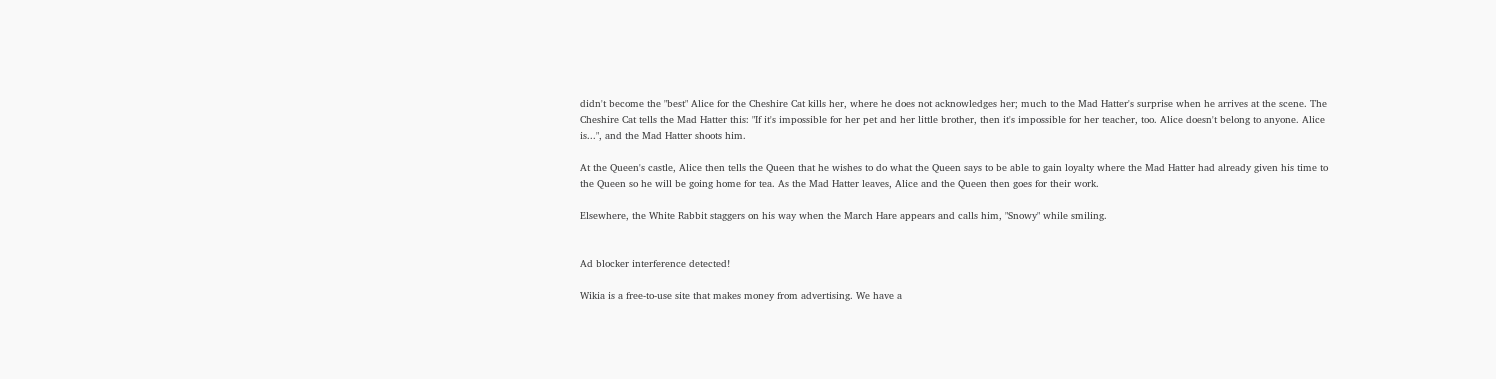didn't become the "best" Alice for the Cheshire Cat kills her, where he does not acknowledges her; much to the Mad Hatter's surprise when he arrives at the scene. The Cheshire Cat tells the Mad Hatter this: "If it's impossible for her pet and her little brother, then it's impossible for her teacher, too. Alice doesn't belong to anyone. Alice is...", and the Mad Hatter shoots him.

At the Queen's castle, Alice then tells the Queen that he wishes to do what the Queen says to be able to gain loyalty where the Mad Hatter had already given his time to the Queen so he will be going home for tea. As the Mad Hatter leaves, Alice and the Queen then goes for their work.

Elsewhere, the White Rabbit staggers on his way when the March Hare appears and calls him, "Snowy" while smiling.


Ad blocker interference detected!

Wikia is a free-to-use site that makes money from advertising. We have a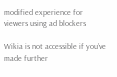modified experience for viewers using ad blockers

Wikia is not accessible if you’ve made further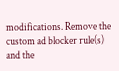modifications. Remove the custom ad blocker rule(s) and the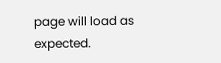page will load as expected.